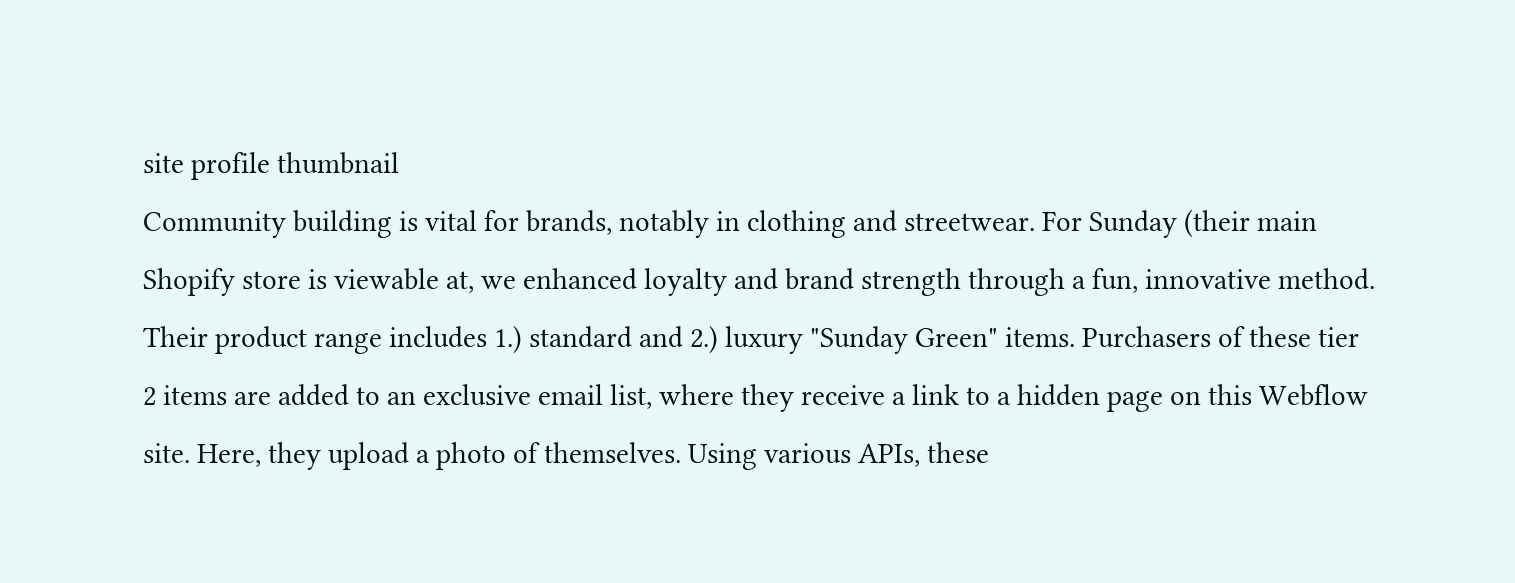site profile thumbnail
Community building is vital for brands, notably in clothing and streetwear. For Sunday (their main Shopify store is viewable at, we enhanced loyalty and brand strength through a fun, innovative method. Their product range includes 1.) standard and 2.) luxury "Sunday Green" items. Purchasers of these tier 2 items are added to an exclusive email list, where they receive a link to a hidden page on this Webflow site. Here, they upload a photo of themselves. Using various APIs, these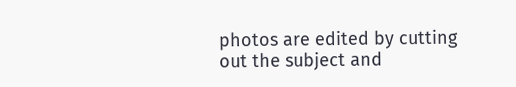photos are edited by cutting out the subject and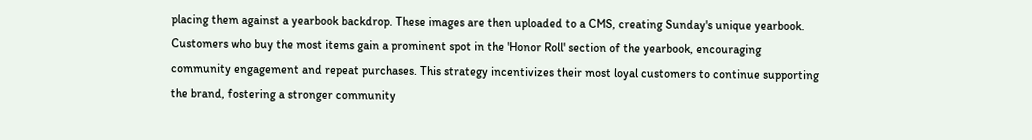placing them against a yearbook backdrop. These images are then uploaded to a CMS, creating Sunday's unique yearbook. Customers who buy the most items gain a prominent spot in the 'Honor Roll' section of the yearbook, encouraging community engagement and repeat purchases. This strategy incentivizes their most loyal customers to continue supporting the brand, fostering a stronger community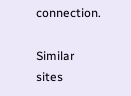connection.

Similar sites